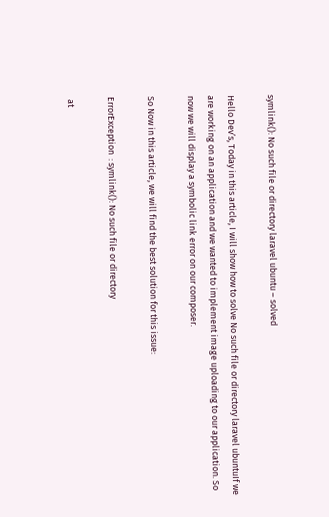symlink(): No such file or directory laravel ubuntu – solved

Hello Dev’s, Today in this article, I will show how to solve No such file or directory laravel ubuntuIf we are working on an application and we wanted to implement image uploading to our application. So now we will display a symbolic link error on our composer.

So Now in this article, we will find the best solution for this issue:

ErrorException  : symlink(): No such file or directory

 at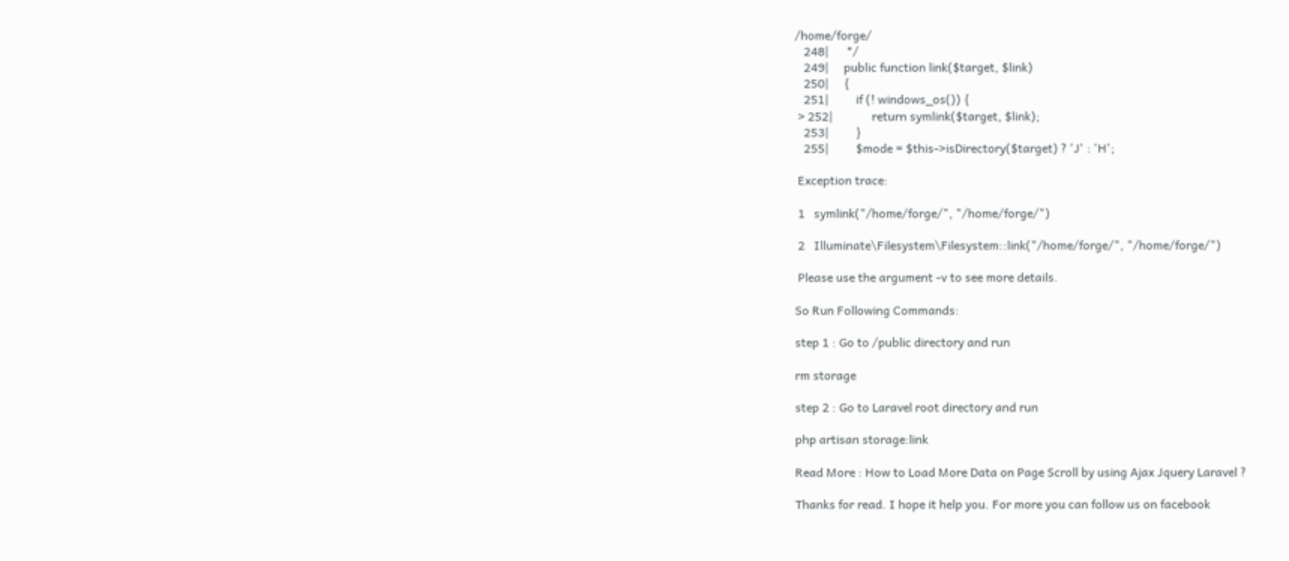/home/forge/
   248|      */
   249|     public function link($target, $link)
   250|     {
   251|         if (! windows_os()) {
 > 252|             return symlink($target, $link);
   253|         }
   255|         $mode = $this->isDirectory($target) ? 'J' : 'H';

 Exception trace:

 1   symlink("/home/forge/", "/home/forge/")

 2   Illuminate\Filesystem\Filesystem::link("/home/forge/", "/home/forge/")

 Please use the argument -v to see more details.

So Run Following Commands:

step 1 : Go to /public directory and run

rm storage

step 2 : Go to Laravel root directory and run

php artisan storage:link

Read More : How to Load More Data on Page Scroll by using Ajax Jquery Laravel ?

Thanks for read. I hope it help you. For more you can follow us on facebook